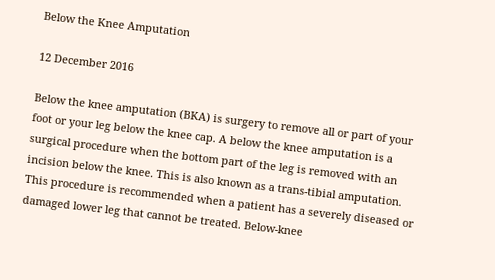Below the Knee Amputation

12 December 2016

Below the knee amputation (BKA) is surgery to remove all or part of your foot or your leg below the knee cap. A below the knee amputation is a surgical procedure when the bottom part of the leg is removed with an incision below the knee. This is also known as a trans-tibial amputation. This procedure is recommended when a patient has a severely diseased or damaged lower leg that cannot be treated. Below-knee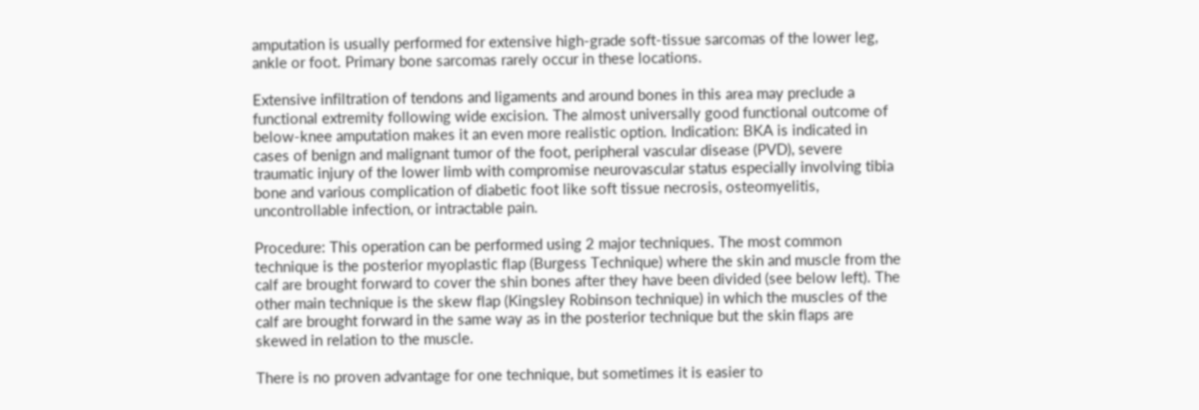amputation is usually performed for extensive high-grade soft-tissue sarcomas of the lower leg, ankle or foot. Primary bone sarcomas rarely occur in these locations.

Extensive infiltration of tendons and ligaments and around bones in this area may preclude a functional extremity following wide excision. The almost universally good functional outcome of below-knee amputation makes it an even more realistic option. Indication: BKA is indicated in cases of benign and malignant tumor of the foot, peripheral vascular disease (PVD), severe traumatic injury of the lower limb with compromise neurovascular status especially involving tibia bone and various complication of diabetic foot like soft tissue necrosis, osteomyelitis, uncontrollable infection, or intractable pain.

Procedure: This operation can be performed using 2 major techniques. The most common technique is the posterior myoplastic flap (Burgess Technique) where the skin and muscle from the calf are brought forward to cover the shin bones after they have been divided (see below left). The other main technique is the skew flap (Kingsley Robinson technique) in which the muscles of the calf are brought forward in the same way as in the posterior technique but the skin flaps are skewed in relation to the muscle.

There is no proven advantage for one technique, but sometimes it is easier to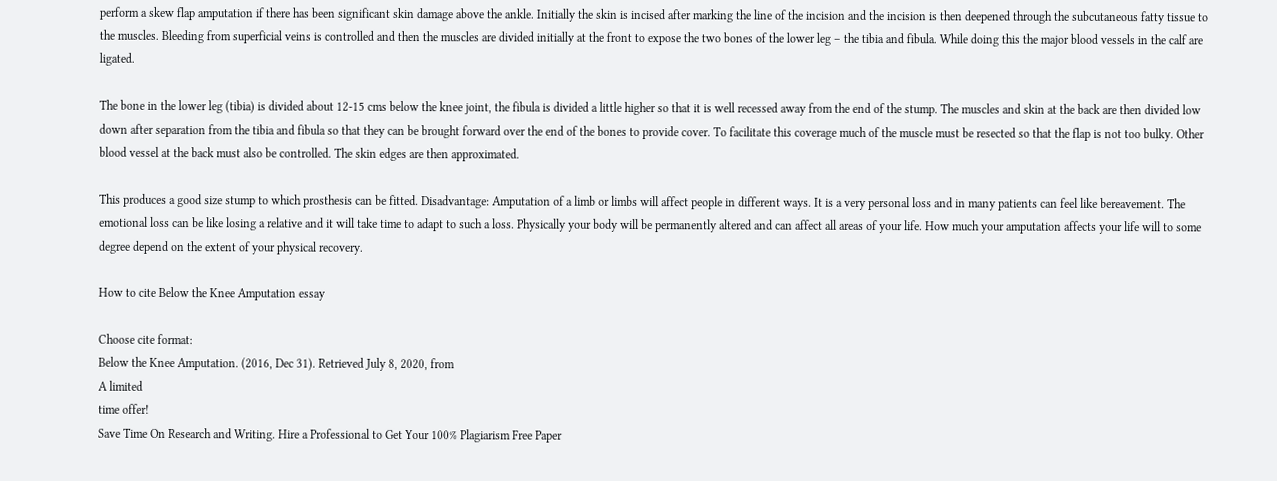perform a skew flap amputation if there has been significant skin damage above the ankle. Initially the skin is incised after marking the line of the incision and the incision is then deepened through the subcutaneous fatty tissue to the muscles. Bleeding from superficial veins is controlled and then the muscles are divided initially at the front to expose the two bones of the lower leg – the tibia and fibula. While doing this the major blood vessels in the calf are ligated.

The bone in the lower leg (tibia) is divided about 12-15 cms below the knee joint, the fibula is divided a little higher so that it is well recessed away from the end of the stump. The muscles and skin at the back are then divided low down after separation from the tibia and fibula so that they can be brought forward over the end of the bones to provide cover. To facilitate this coverage much of the muscle must be resected so that the flap is not too bulky. Other blood vessel at the back must also be controlled. The skin edges are then approximated.

This produces a good size stump to which prosthesis can be fitted. Disadvantage: Amputation of a limb or limbs will affect people in different ways. It is a very personal loss and in many patients can feel like bereavement. The emotional loss can be like losing a relative and it will take time to adapt to such a loss. Physically your body will be permanently altered and can affect all areas of your life. How much your amputation affects your life will to some degree depend on the extent of your physical recovery.

How to cite Below the Knee Amputation essay

Choose cite format:
Below the Knee Amputation. (2016, Dec 31). Retrieved July 8, 2020, from
A limited
time offer!
Save Time On Research and Writing. Hire a Professional to Get Your 100% Plagiarism Free Paper